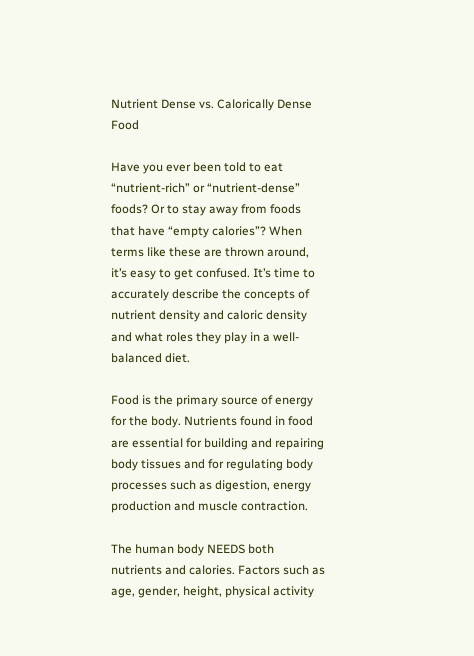Nutrient Dense vs. Calorically Dense Food

Have you ever been told to eat “nutrient-rich” or “nutrient-dense” foods? Or to stay away from foods that have “empty calories”? When terms like these are thrown around, it’s easy to get confused. It’s time to accurately describe the concepts of nutrient density and caloric density and what roles they play in a well-balanced diet.

Food is the primary source of energy for the body. Nutrients found in food are essential for building and repairing body tissues and for regulating body processes such as digestion, energy production and muscle contraction.

The human body NEEDS both nutrients and calories. Factors such as age, gender, height, physical activity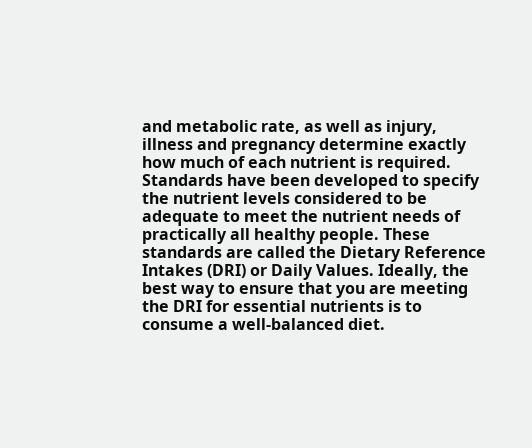and metabolic rate, as well as injury, illness and pregnancy determine exactly how much of each nutrient is required.  Standards have been developed to specify the nutrient levels considered to be adequate to meet the nutrient needs of practically all healthy people. These standards are called the Dietary Reference Intakes (DRI) or Daily Values. Ideally, the best way to ensure that you are meeting the DRI for essential nutrients is to consume a well-balanced diet.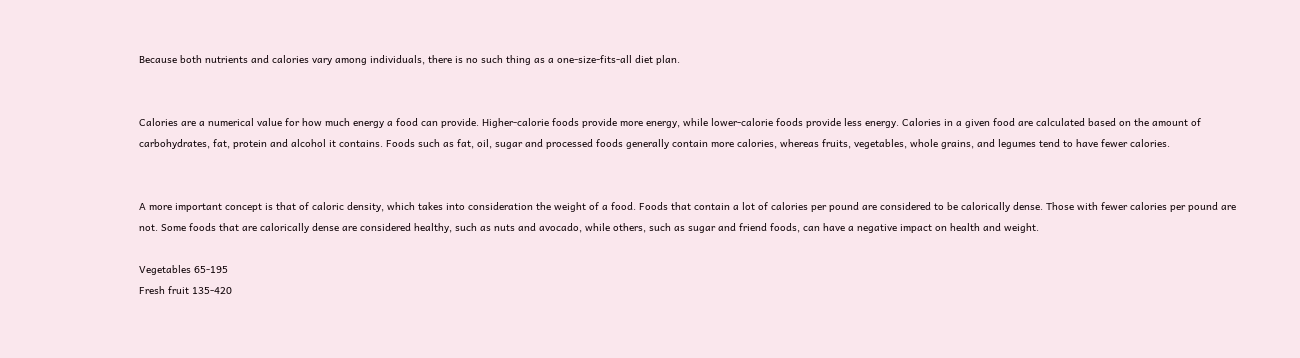Because both nutrients and calories vary among individuals, there is no such thing as a one-size-fits-all diet plan.


Calories are a numerical value for how much energy a food can provide. Higher-calorie foods provide more energy, while lower-calorie foods provide less energy. Calories in a given food are calculated based on the amount of carbohydrates, fat, protein and alcohol it contains. Foods such as fat, oil, sugar and processed foods generally contain more calories, whereas fruits, vegetables, whole grains, and legumes tend to have fewer calories.


A more important concept is that of caloric density, which takes into consideration the weight of a food. Foods that contain a lot of calories per pound are considered to be calorically dense. Those with fewer calories per pound are not. Some foods that are calorically dense are considered healthy, such as nuts and avocado, while others, such as sugar and friend foods, can have a negative impact on health and weight.

Vegetables 65-195
Fresh fruit 135-420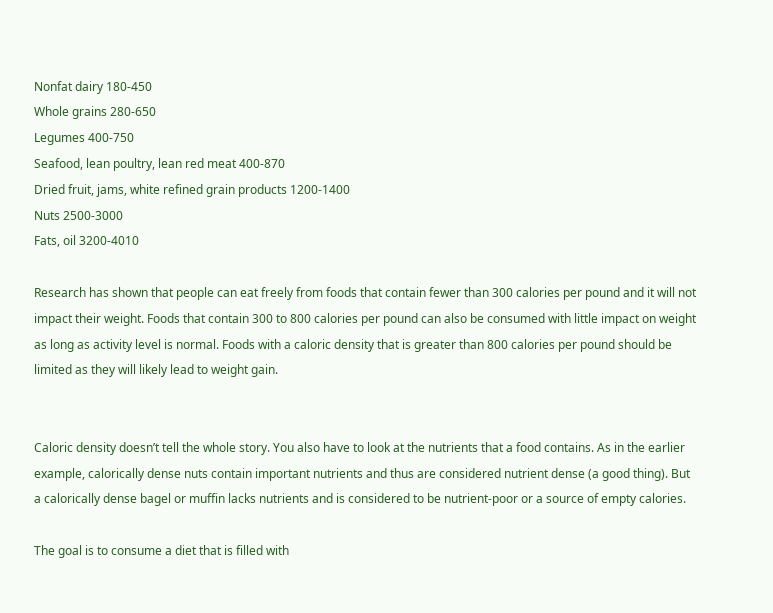Nonfat dairy 180-450
Whole grains 280-650
Legumes 400-750
Seafood, lean poultry, lean red meat 400-870
Dried fruit, jams, white refined grain products 1200-1400
Nuts 2500-3000
Fats, oil 3200-4010

Research has shown that people can eat freely from foods that contain fewer than 300 calories per pound and it will not impact their weight. Foods that contain 300 to 800 calories per pound can also be consumed with little impact on weight as long as activity level is normal. Foods with a caloric density that is greater than 800 calories per pound should be limited as they will likely lead to weight gain.


Caloric density doesn’t tell the whole story. You also have to look at the nutrients that a food contains. As in the earlier example, calorically dense nuts contain important nutrients and thus are considered nutrient dense (a good thing). But a calorically dense bagel or muffin lacks nutrients and is considered to be nutrient-poor or a source of empty calories.

The goal is to consume a diet that is filled with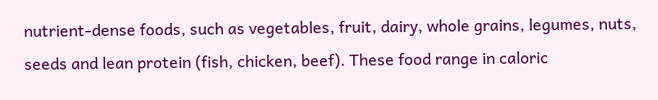nutrient-dense foods, such as vegetables, fruit, dairy, whole grains, legumes, nuts, seeds and lean protein (fish, chicken, beef). These food range in caloric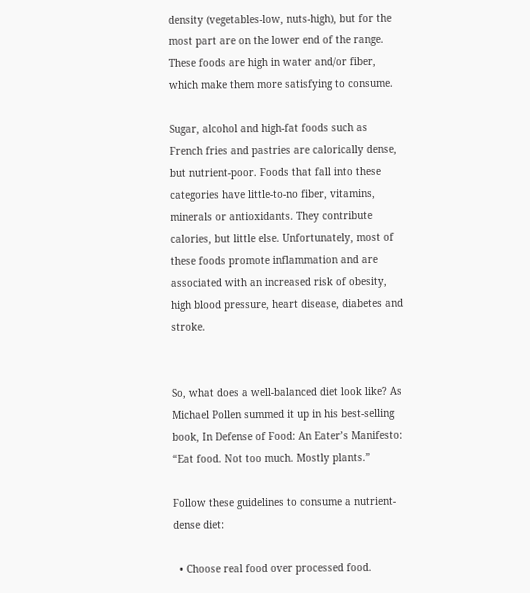density (vegetables-low, nuts-high), but for the most part are on the lower end of the range. These foods are high in water and/or fiber, which make them more satisfying to consume.

Sugar, alcohol and high-fat foods such as French fries and pastries are calorically dense, but nutrient-poor. Foods that fall into these categories have little-to-no fiber, vitamins, minerals or antioxidants. They contribute calories, but little else. Unfortunately, most of these foods promote inflammation and are associated with an increased risk of obesity, high blood pressure, heart disease, diabetes and stroke.


So, what does a well-balanced diet look like? As Michael Pollen summed it up in his best-selling book, In Defense of Food: An Eater’s Manifesto: “Eat food. Not too much. Mostly plants.”

Follow these guidelines to consume a nutrient-dense diet:

  • Choose real food over processed food.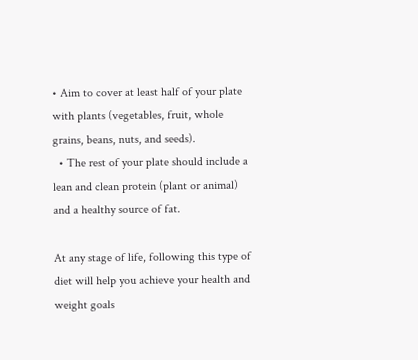• Aim to cover at least half of your plate with plants (vegetables, fruit, whole grains, beans, nuts, and seeds).
  • The rest of your plate should include a lean and clean protein (plant or animal) and a healthy source of fat.

At any stage of life, following this type of diet will help you achieve your health and weight goals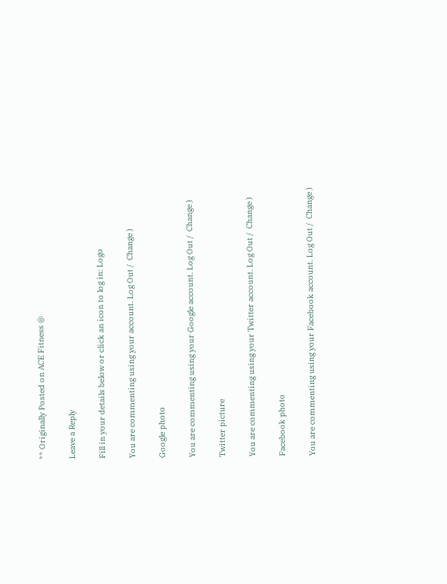** Originally Posted on ACE Fitness @

Leave a Reply

Fill in your details below or click an icon to log in: Logo

You are commenting using your account. Log Out /  Change )

Google photo

You are commenting using your Google account. Log Out /  Change )

Twitter picture

You are commenting using your Twitter account. Log Out /  Change )

Facebook photo

You are commenting using your Facebook account. Log Out /  Change )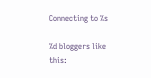Connecting to %s

%d bloggers like this: